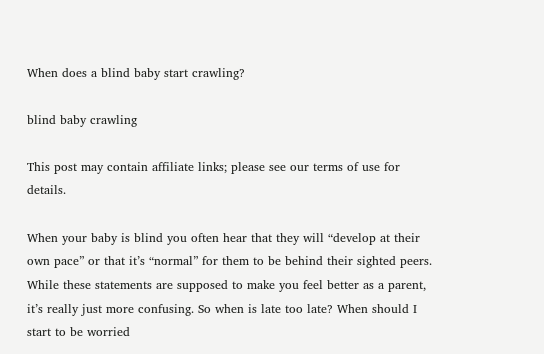When does a blind baby start crawling?

blind baby crawling

This post may contain affiliate links; please see our terms of use for details.

When your baby is blind you often hear that they will “develop at their own pace” or that it’s “normal” for them to be behind their sighted peers. While these statements are supposed to make you feel better as a parent, it’s really just more confusing. So when is late too late? When should I start to be worried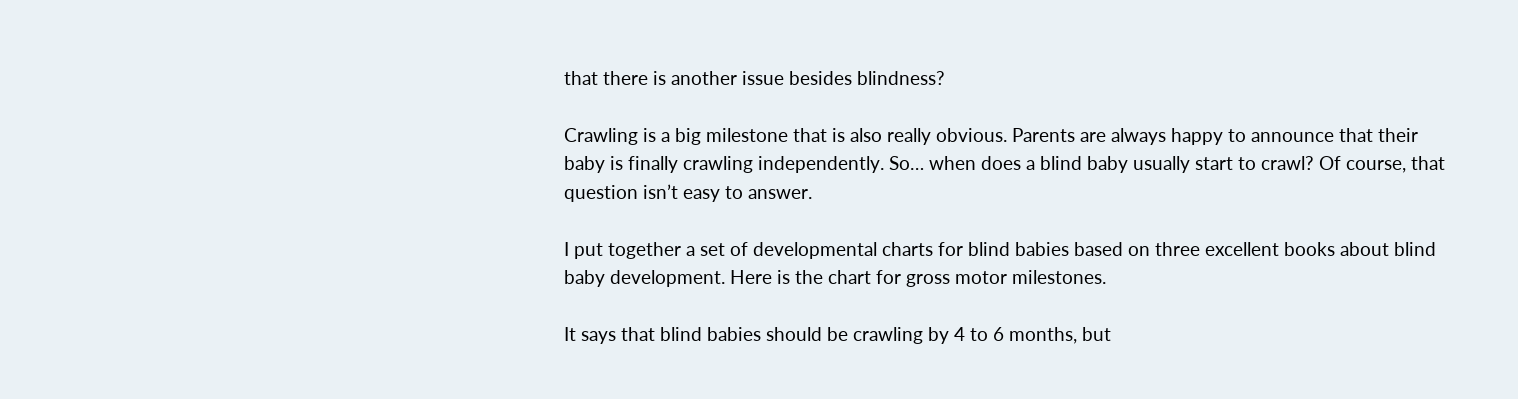that there is another issue besides blindness?

Crawling is a big milestone that is also really obvious. Parents are always happy to announce that their baby is finally crawling independently. So… when does a blind baby usually start to crawl? Of course, that question isn’t easy to answer.

I put together a set of developmental charts for blind babies based on three excellent books about blind baby development. Here is the chart for gross motor milestones.

It says that blind babies should be crawling by 4 to 6 months, but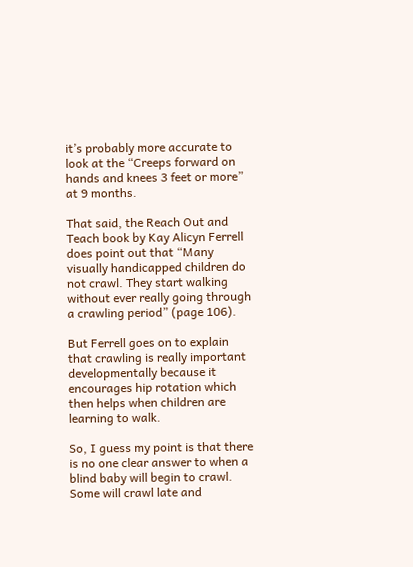it’s probably more accurate to look at the “Creeps forward on hands and knees 3 feet or more” at 9 months.

That said, the Reach Out and Teach book by Kay Alicyn Ferrell does point out that “Many visually handicapped children do not crawl. They start walking without ever really going through a crawling period” (page 106).

But Ferrell goes on to explain that crawling is really important developmentally because it encourages hip rotation which then helps when children are learning to walk.

So, I guess my point is that there is no one clear answer to when a blind baby will begin to crawl. Some will crawl late and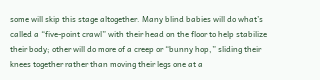some will skip this stage altogether. Many blind babies will do what’s called a “five-point crawl” with their head on the floor to help stabilize their body; other will do more of a creep or “bunny hop,” sliding their knees together rather than moving their legs one at a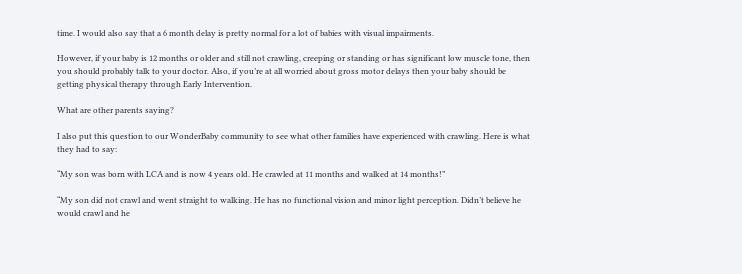time. I would also say that a 6 month delay is pretty normal for a lot of babies with visual impairments.

However, if your baby is 12 months or older and still not crawling, creeping or standing or has significant low muscle tone, then you should probably talk to your doctor. Also, if you’re at all worried about gross motor delays then your baby should be getting physical therapy through Early Intervention.

What are other parents saying?

I also put this question to our WonderBaby community to see what other families have experienced with crawling. Here is what they had to say:

“My son was born with LCA and is now 4 years old. He crawled at 11 months and walked at 14 months!”

“My son did not crawl and went straight to walking. He has no functional vision and minor light perception. Didn’t believe he would crawl and he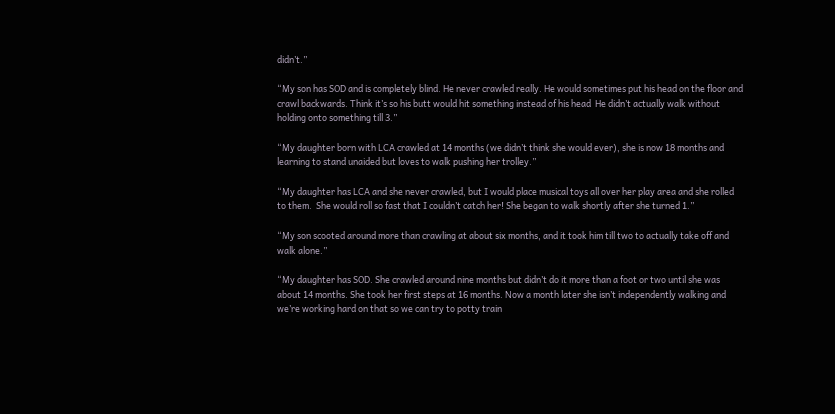didn’t.”

“My son has SOD and is completely blind. He never crawled really. He would sometimes put his head on the floor and crawl backwards. Think it’s so his butt would hit something instead of his head  He didn’t actually walk without holding onto something till 3.”

“My daughter born with LCA crawled at 14 months (we didn’t think she would ever), she is now 18 months and learning to stand unaided but loves to walk pushing her trolley.”

“My daughter has LCA and she never crawled, but I would place musical toys all over her play area and she rolled to them.  She would roll so fast that I couldn’t catch her! She began to walk shortly after she turned 1.”

“My son scooted around more than crawling at about six months, and it took him till two to actually take off and walk alone.”

“My daughter has SOD. She crawled around nine months but didn’t do it more than a foot or two until she was about 14 months. She took her first steps at 16 months. Now a month later she isn’t independently walking and we’re working hard on that so we can try to potty train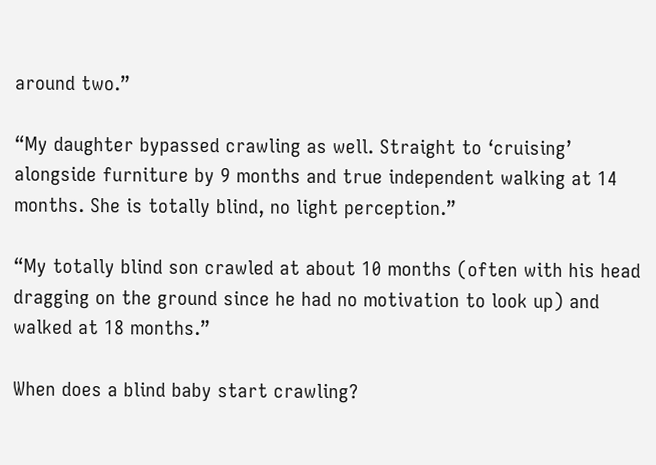around two.”

“My daughter bypassed crawling as well. Straight to ‘cruising’ alongside furniture by 9 months and true independent walking at 14 months. She is totally blind, no light perception.”

“My totally blind son crawled at about 10 months (often with his head dragging on the ground since he had no motivation to look up) and walked at 18 months.”

When does a blind baby start crawling?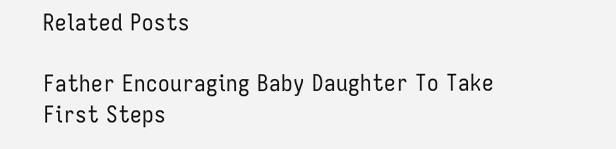Related Posts

Father Encouraging Baby Daughter To Take First Steps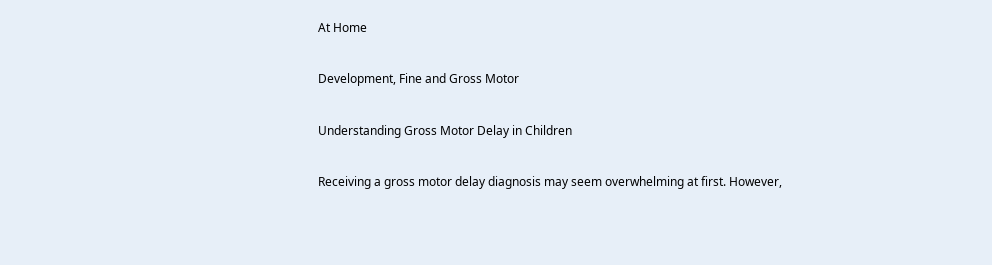At Home

Development, Fine and Gross Motor

Understanding Gross Motor Delay in Children

Receiving a gross motor delay diagnosis may seem overwhelming at first. However,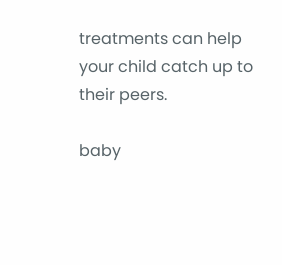treatments can help your child catch up to their peers.

baby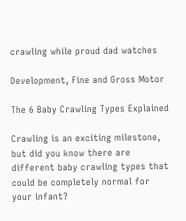crawling while proud dad watches

Development, Fine and Gross Motor

The 6 Baby Crawling Types Explained

Crawling is an exciting milestone, but did you know there are different baby crawling types that could be completely normal for your infant?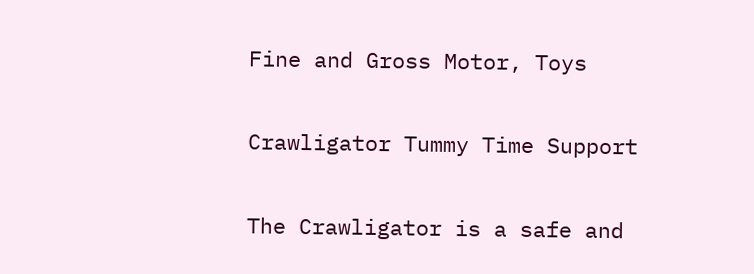Fine and Gross Motor, Toys

Crawligator Tummy Time Support

The Crawligator is a safe and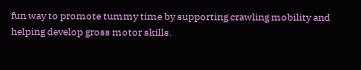fun way to promote tummy time by supporting crawling mobility and helping develop gross motor skills.